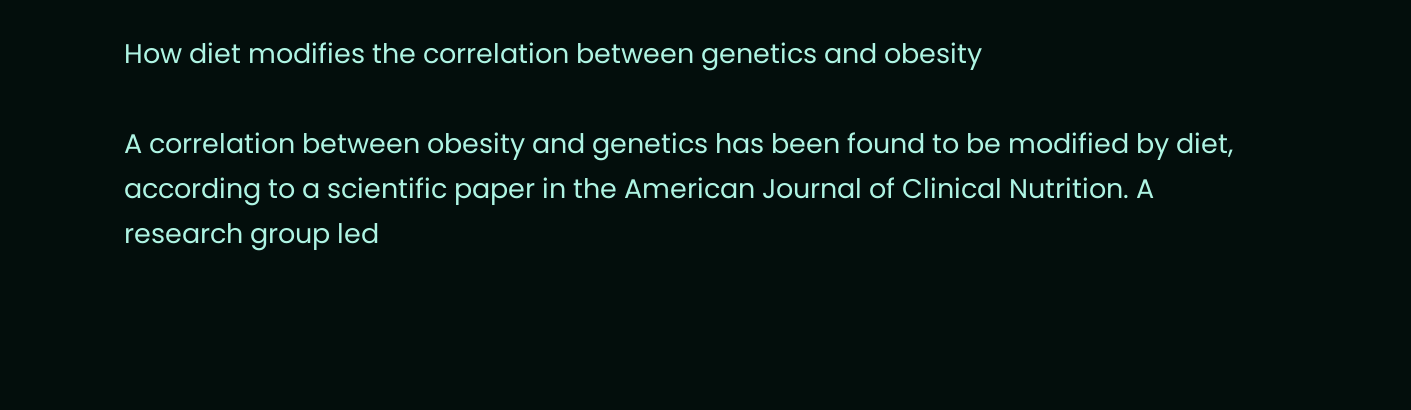How diet modifies the correlation between genetics and obesity

A correlation between obesity and genetics has been found to be modified by diet, according to a scientific paper in the American Journal of Clinical Nutrition. A research group led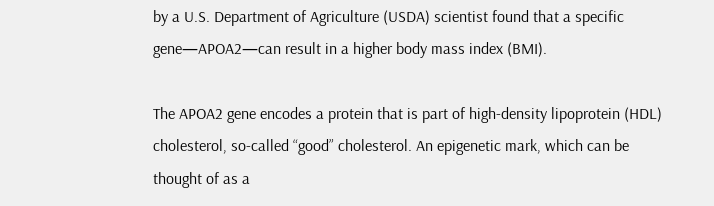by a U.S. Department of Agriculture (USDA) scientist found that a specific gene—APOA2—can result in a higher body mass index (BMI).

The APOA2 gene encodes a protein that is part of high-density lipoprotein (HDL) cholesterol, so-called “good” cholesterol. An epigenetic mark, which can be thought of as a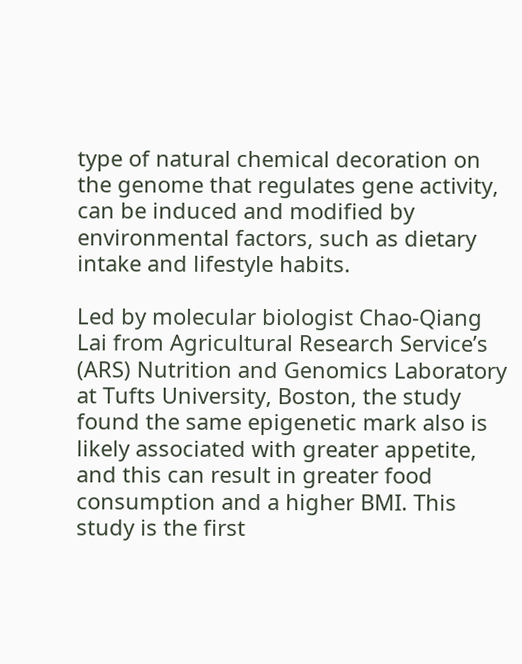type of natural chemical decoration on the genome that regulates gene activity, can be induced and modified by environmental factors, such as dietary intake and lifestyle habits.

Led by molecular biologist Chao-Qiang Lai from Agricultural Research Service’s (ARS) Nutrition and Genomics Laboratory at Tufts University, Boston, the study found the same epigenetic mark also is likely associated with greater appetite, and this can result in greater food consumption and a higher BMI. This study is the first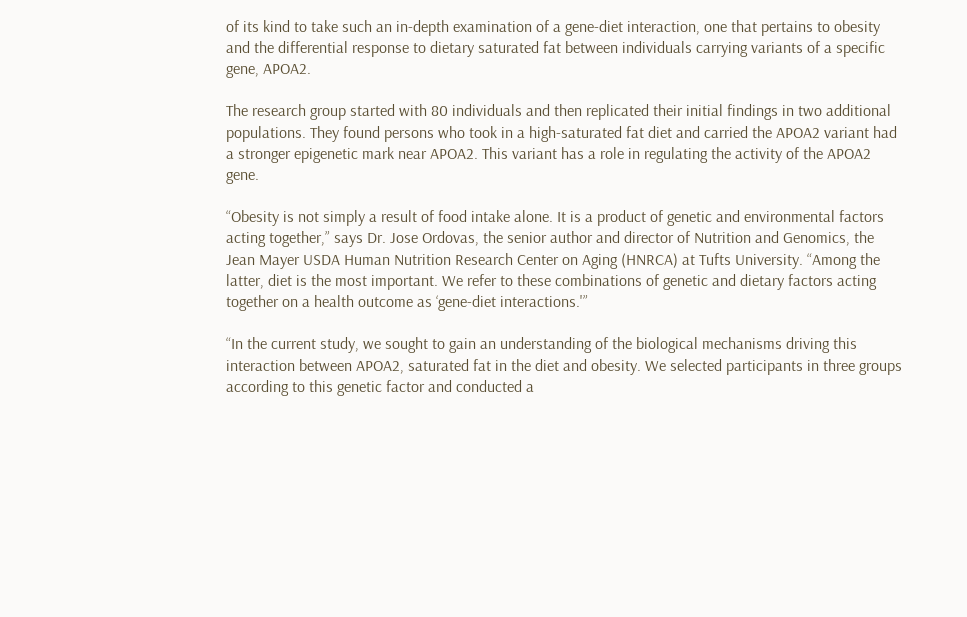of its kind to take such an in-depth examination of a gene-diet interaction, one that pertains to obesity and the differential response to dietary saturated fat between individuals carrying variants of a specific gene, APOA2.

The research group started with 80 individuals and then replicated their initial findings in two additional populations. They found persons who took in a high-saturated fat diet and carried the APOA2 variant had a stronger epigenetic mark near APOA2. This variant has a role in regulating the activity of the APOA2 gene.

“Obesity is not simply a result of food intake alone. It is a product of genetic and environmental factors acting together,” says Dr. Jose Ordovas, the senior author and director of Nutrition and Genomics, the Jean Mayer USDA Human Nutrition Research Center on Aging (HNRCA) at Tufts University. “Among the latter, diet is the most important. We refer to these combinations of genetic and dietary factors acting together on a health outcome as ‘gene-diet interactions.'”

“In the current study, we sought to gain an understanding of the biological mechanisms driving this interaction between APOA2, saturated fat in the diet and obesity. We selected participants in three groups according to this genetic factor and conducted a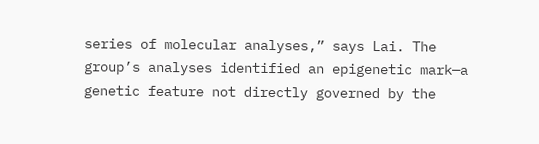series of molecular analyses,” says Lai. The group’s analyses identified an epigenetic mark—a genetic feature not directly governed by the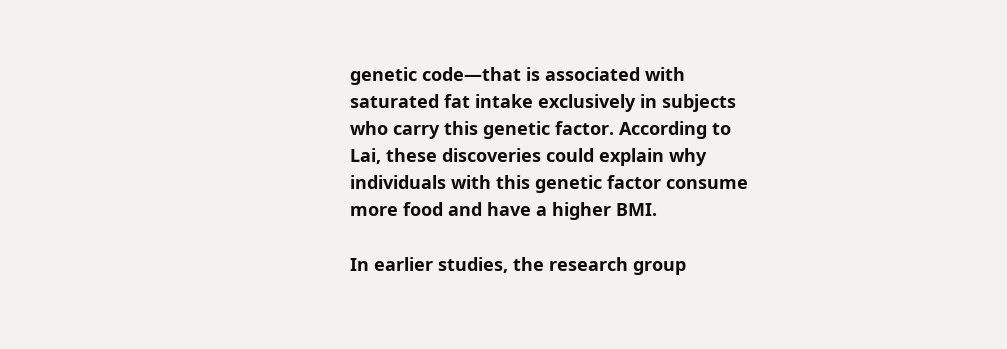genetic code—that is associated with saturated fat intake exclusively in subjects who carry this genetic factor. According to Lai, these discoveries could explain why individuals with this genetic factor consume more food and have a higher BMI.

In earlier studies, the research group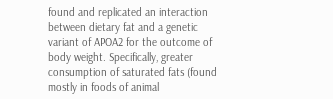found and replicated an interaction between dietary fat and a genetic variant of APOA2 for the outcome of body weight. Specifically, greater consumption of saturated fats (found mostly in foods of animal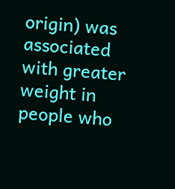origin) was associated with greater weight in people who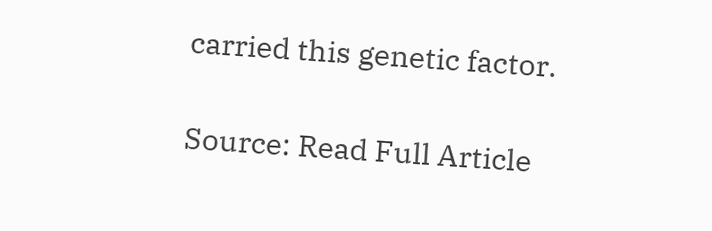carried this genetic factor.

Source: Read Full Article